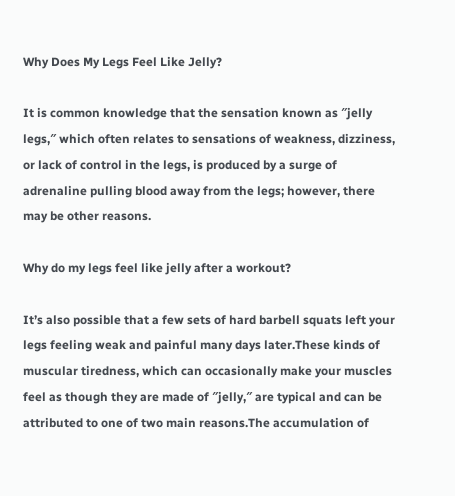Why Does My Legs Feel Like Jelly?

It is common knowledge that the sensation known as ″jelly legs,″ which often relates to sensations of weakness, dizziness, or lack of control in the legs, is produced by a surge of adrenaline pulling blood away from the legs; however, there may be other reasons.

Why do my legs feel like jelly after a workout?

It’s also possible that a few sets of hard barbell squats left your legs feeling weak and painful many days later.These kinds of muscular tiredness, which can occasionally make your muscles feel as though they are made of ″jelly,″ are typical and can be attributed to one of two main reasons.The accumulation of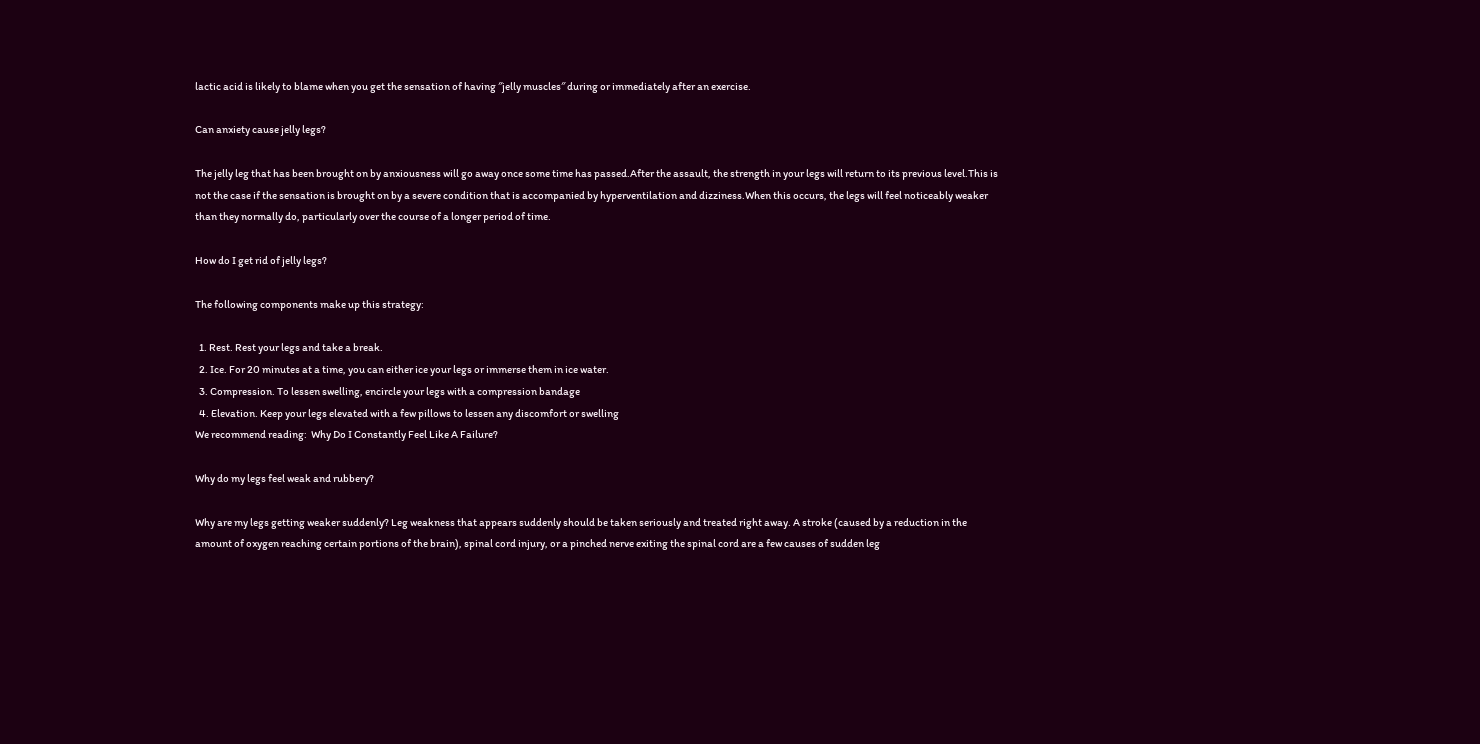lactic acid is likely to blame when you get the sensation of having ″jelly muscles″ during or immediately after an exercise.

Can anxiety cause jelly legs?

The jelly leg that has been brought on by anxiousness will go away once some time has passed.After the assault, the strength in your legs will return to its previous level.This is not the case if the sensation is brought on by a severe condition that is accompanied by hyperventilation and dizziness.When this occurs, the legs will feel noticeably weaker than they normally do, particularly over the course of a longer period of time.

How do I get rid of jelly legs?

The following components make up this strategy:

  1. Rest. Rest your legs and take a break.
  2. Ice. For 20 minutes at a time, you can either ice your legs or immerse them in ice water.
  3. Compression. To lessen swelling, encircle your legs with a compression bandage
  4. Elevation. Keep your legs elevated with a few pillows to lessen any discomfort or swelling
We recommend reading:  Why Do I Constantly Feel Like A Failure?

Why do my legs feel weak and rubbery?

Why are my legs getting weaker suddenly? Leg weakness that appears suddenly should be taken seriously and treated right away. A stroke (caused by a reduction in the amount of oxygen reaching certain portions of the brain), spinal cord injury, or a pinched nerve exiting the spinal cord are a few causes of sudden leg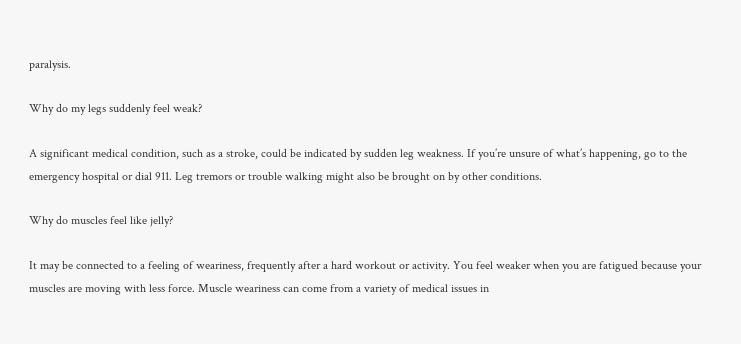paralysis.

Why do my legs suddenly feel weak?

A significant medical condition, such as a stroke, could be indicated by sudden leg weakness. If you’re unsure of what’s happening, go to the emergency hospital or dial 911. Leg tremors or trouble walking might also be brought on by other conditions.

Why do muscles feel like jelly?

It may be connected to a feeling of weariness, frequently after a hard workout or activity. You feel weaker when you are fatigued because your muscles are moving with less force. Muscle weariness can come from a variety of medical issues in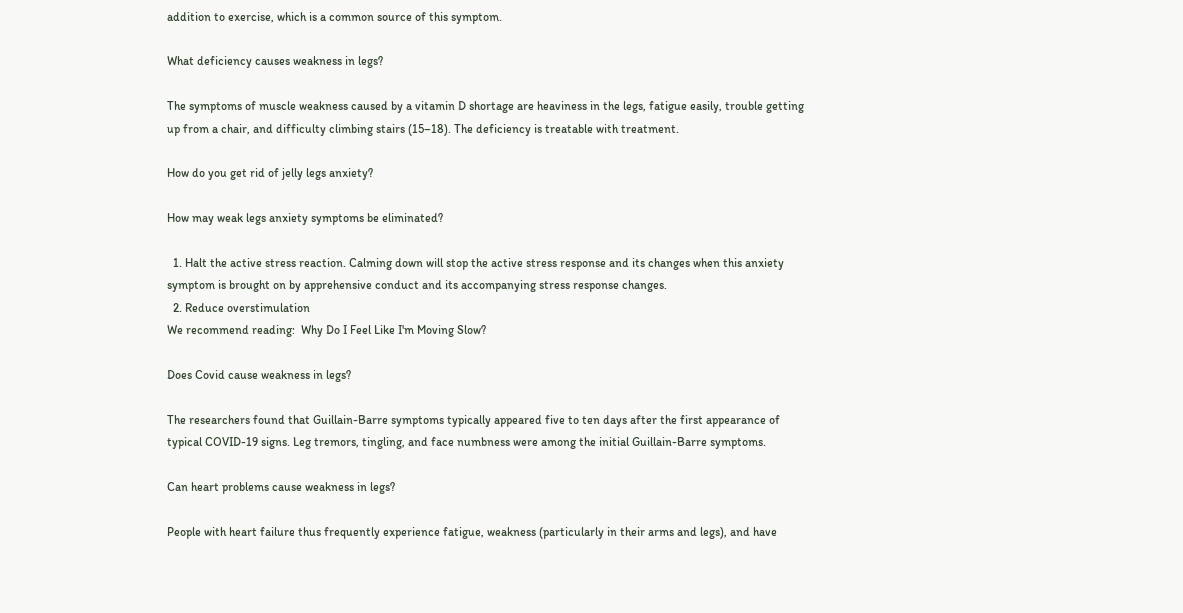addition to exercise, which is a common source of this symptom.

What deficiency causes weakness in legs?

The symptoms of muscle weakness caused by a vitamin D shortage are heaviness in the legs, fatigue easily, trouble getting up from a chair, and difficulty climbing stairs (15–18). The deficiency is treatable with treatment.

How do you get rid of jelly legs anxiety?

How may weak legs anxiety symptoms be eliminated?

  1. Halt the active stress reaction. Calming down will stop the active stress response and its changes when this anxiety symptom is brought on by apprehensive conduct and its accompanying stress response changes.
  2. Reduce overstimulation
We recommend reading:  Why Do I Feel Like I'm Moving Slow?

Does Covid cause weakness in legs?

The researchers found that Guillain-Barre symptoms typically appeared five to ten days after the first appearance of typical COVID-19 signs. Leg tremors, tingling, and face numbness were among the initial Guillain-Barre symptoms.

Can heart problems cause weakness in legs?

People with heart failure thus frequently experience fatigue, weakness (particularly in their arms and legs), and have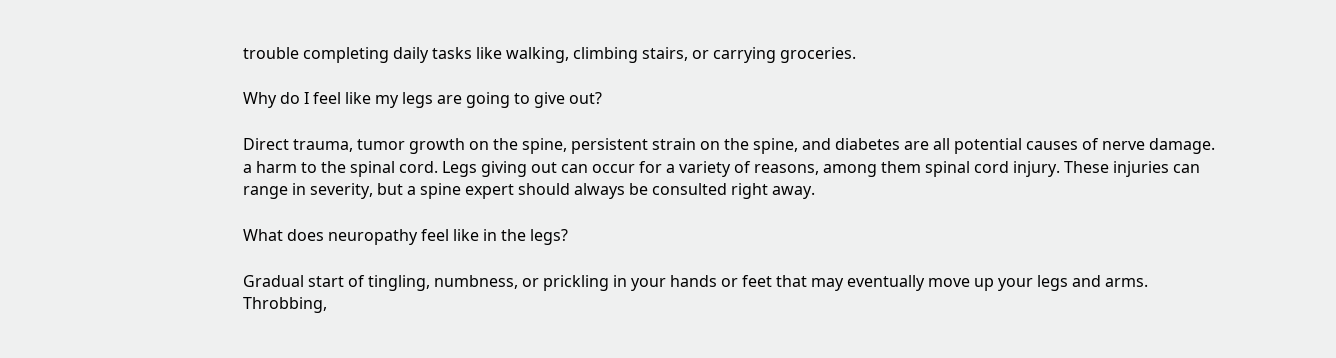trouble completing daily tasks like walking, climbing stairs, or carrying groceries.

Why do I feel like my legs are going to give out?

Direct trauma, tumor growth on the spine, persistent strain on the spine, and diabetes are all potential causes of nerve damage. a harm to the spinal cord. Legs giving out can occur for a variety of reasons, among them spinal cord injury. These injuries can range in severity, but a spine expert should always be consulted right away.

What does neuropathy feel like in the legs?

Gradual start of tingling, numbness, or prickling in your hands or feet that may eventually move up your legs and arms. Throbbing,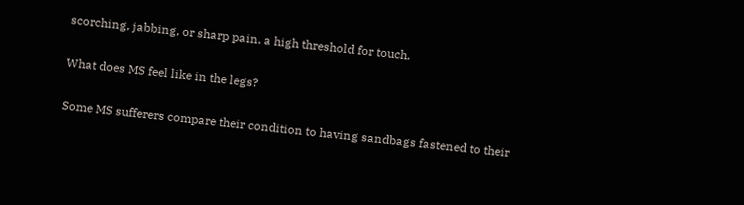scorching, jabbing, or sharp pain. a high threshold for touch.

What does MS feel like in the legs?

Some MS sufferers compare their condition to having sandbags fastened to their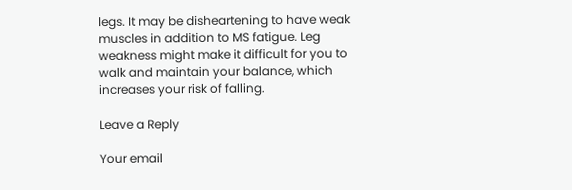legs. It may be disheartening to have weak muscles in addition to MS fatigue. Leg weakness might make it difficult for you to walk and maintain your balance, which increases your risk of falling.

Leave a Reply

Your email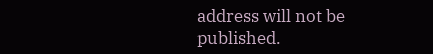address will not be published.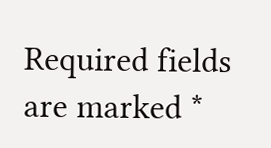Required fields are marked *